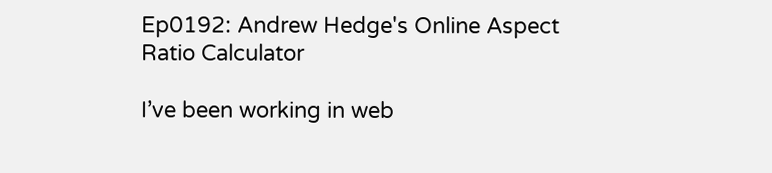Ep0192: Andrew Hedge's Online Aspect Ratio Calculator

I’ve been working in web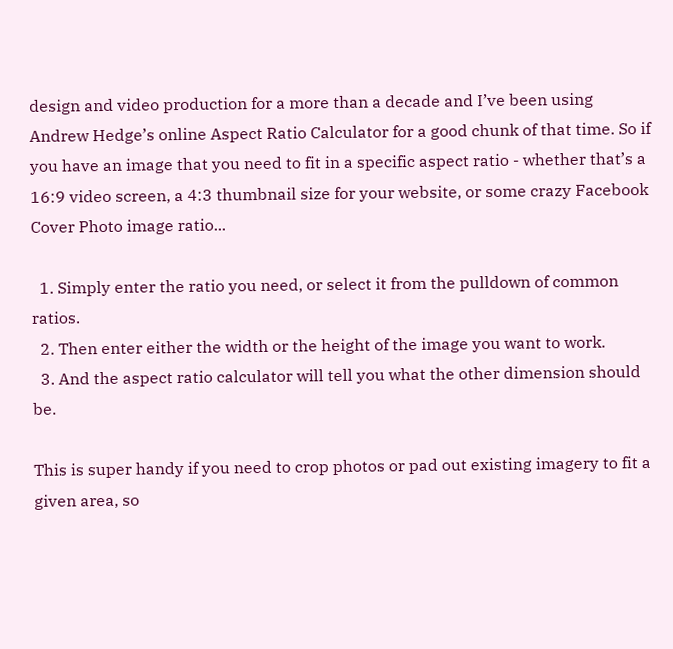design and video production for a more than a decade and I’ve been using Andrew Hedge’s online Aspect Ratio Calculator for a good chunk of that time. So if you have an image that you need to fit in a specific aspect ratio - whether that’s a 16:9 video screen, a 4:3 thumbnail size for your website, or some crazy Facebook Cover Photo image ratio...

  1. Simply enter the ratio you need, or select it from the pulldown of common ratios.
  2. Then enter either the width or the height of the image you want to work.
  3. And the aspect ratio calculator will tell you what the other dimension should be.

This is super handy if you need to crop photos or pad out existing imagery to fit a given area, so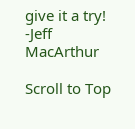give it a try! -Jeff MacArthur

Scroll to Top